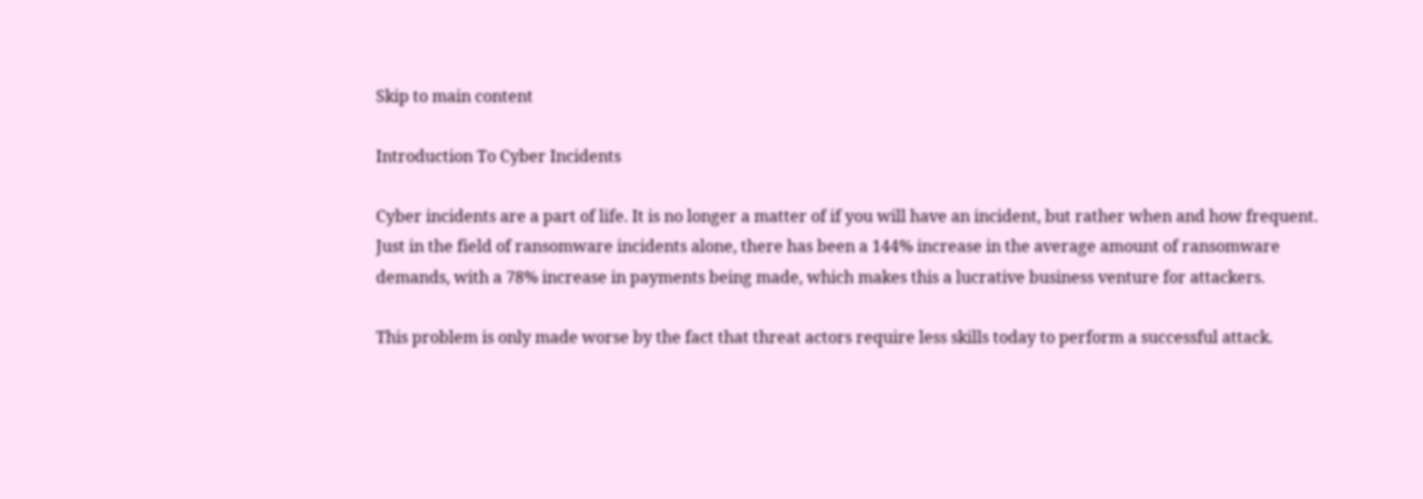Skip to main content

Introduction To Cyber Incidents

Cyber incidents are a part of life. It is no longer a matter of if you will have an incident, but rather when and how frequent. Just in the field of ransomware incidents alone, there has been a 144% increase in the average amount of ransomware demands, with a 78% increase in payments being made, which makes this a lucrative business venture for attackers.

This problem is only made worse by the fact that threat actors require less skills today to perform a successful attack.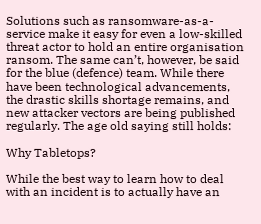Solutions such as ransomware-as-a-service make it easy for even a low-skilled threat actor to hold an entire organisation ransom. The same can’t, however, be said for the blue (defence) team. While there have been technological advancements, the drastic skills shortage remains, and new attacker vectors are being published regularly. The age old saying still holds:

Why Tabletops?

While the best way to learn how to deal with an incident is to actually have an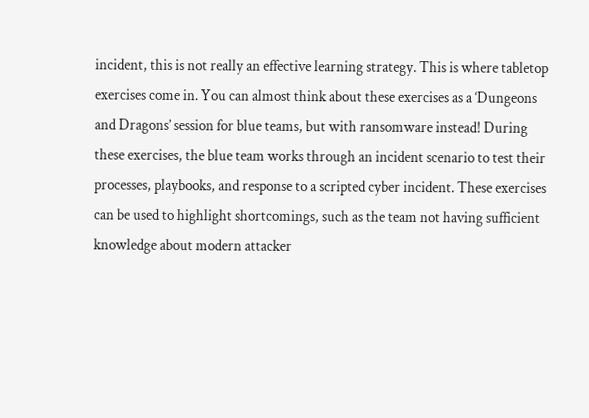incident, this is not really an effective learning strategy. This is where tabletop exercises come in. You can almost think about these exercises as a ‘Dungeons and Dragons’ session for blue teams, but with ransomware instead! During these exercises, the blue team works through an incident scenario to test their processes, playbooks, and response to a scripted cyber incident. These exercises can be used to highlight shortcomings, such as the team not having sufficient knowledge about modern attacker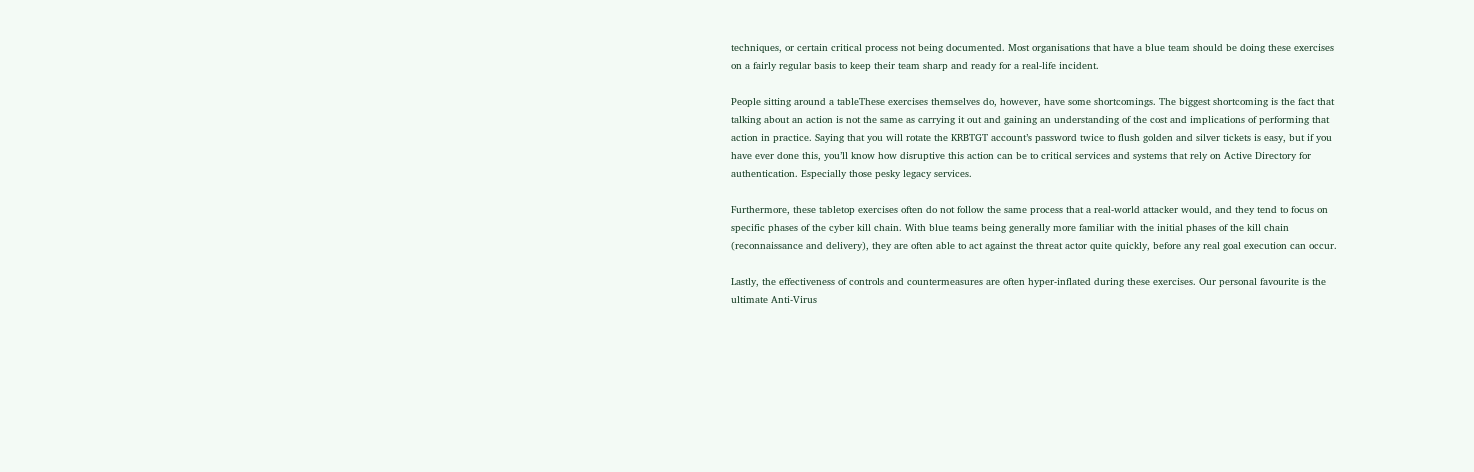techniques, or certain critical process not being documented. Most organisations that have a blue team should be doing these exercises on a fairly regular basis to keep their team sharp and ready for a real-life incident.

People sitting around a tableThese exercises themselves do, however, have some shortcomings. The biggest shortcoming is the fact that talking about an action is not the same as carrying it out and gaining an understanding of the cost and implications of performing that action in practice. Saying that you will rotate the KRBTGT account’s password twice to flush golden and silver tickets is easy, but if you have ever done this, you’ll know how disruptive this action can be to critical services and systems that rely on Active Directory for authentication. Especially those pesky legacy services.

Furthermore, these tabletop exercises often do not follow the same process that a real-world attacker would, and they tend to focus on specific phases of the cyber kill chain. With blue teams being generally more familiar with the initial phases of the kill chain (reconnaissance and delivery), they are often able to act against the threat actor quite quickly, before any real goal execution can occur.

Lastly, the effectiveness of controls and countermeasures are often hyper-inflated during these exercises. Our personal favourite is the ultimate Anti-Virus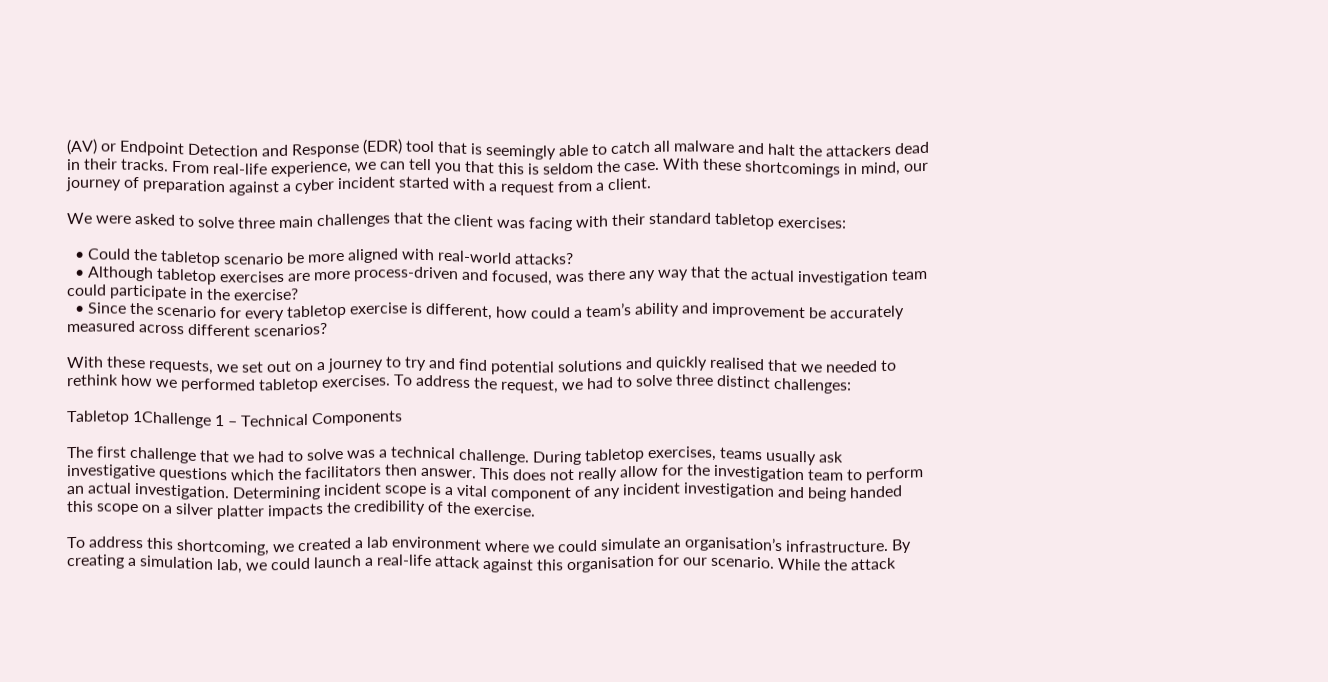(AV) or Endpoint Detection and Response (EDR) tool that is seemingly able to catch all malware and halt the attackers dead in their tracks. From real-life experience, we can tell you that this is seldom the case. With these shortcomings in mind, our journey of preparation against a cyber incident started with a request from a client.

We were asked to solve three main challenges that the client was facing with their standard tabletop exercises:

  • Could the tabletop scenario be more aligned with real-world attacks?
  • Although tabletop exercises are more process-driven and focused, was there any way that the actual investigation team could participate in the exercise?
  • Since the scenario for every tabletop exercise is different, how could a team’s ability and improvement be accurately measured across different scenarios?

With these requests, we set out on a journey to try and find potential solutions and quickly realised that we needed to rethink how we performed tabletop exercises. To address the request, we had to solve three distinct challenges:

Tabletop 1Challenge 1 – Technical Components

The first challenge that we had to solve was a technical challenge. During tabletop exercises, teams usually ask investigative questions which the facilitators then answer. This does not really allow for the investigation team to perform an actual investigation. Determining incident scope is a vital component of any incident investigation and being handed this scope on a silver platter impacts the credibility of the exercise.

To address this shortcoming, we created a lab environment where we could simulate an organisation’s infrastructure. By creating a simulation lab, we could launch a real-life attack against this organisation for our scenario. While the attack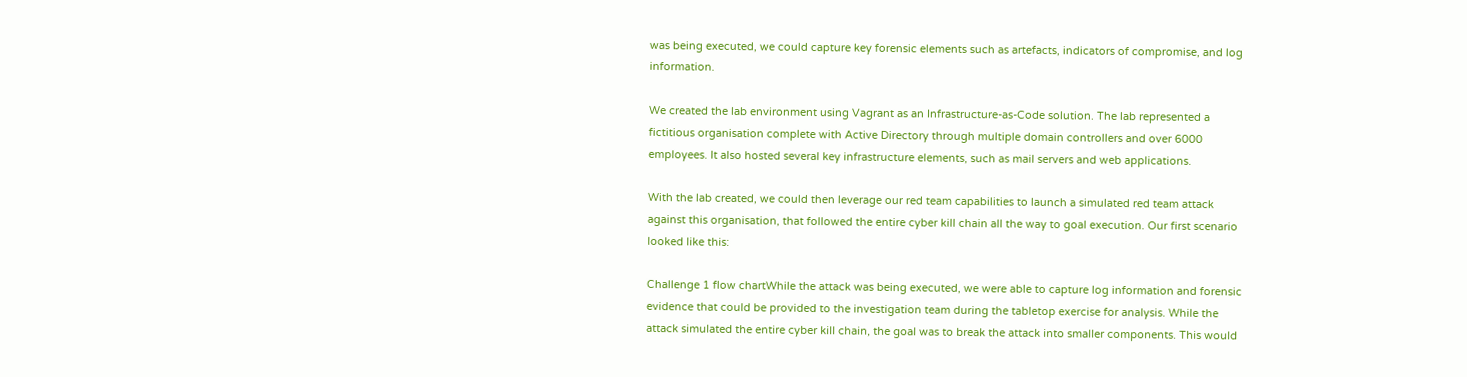was being executed, we could capture key forensic elements such as artefacts, indicators of compromise, and log information.

We created the lab environment using Vagrant as an Infrastructure-as-Code solution. The lab represented a fictitious organisation complete with Active Directory through multiple domain controllers and over 6000 employees. It also hosted several key infrastructure elements, such as mail servers and web applications.

With the lab created, we could then leverage our red team capabilities to launch a simulated red team attack against this organisation, that followed the entire cyber kill chain all the way to goal execution. Our first scenario looked like this:

Challenge 1 flow chartWhile the attack was being executed, we were able to capture log information and forensic evidence that could be provided to the investigation team during the tabletop exercise for analysis. While the attack simulated the entire cyber kill chain, the goal was to break the attack into smaller components. This would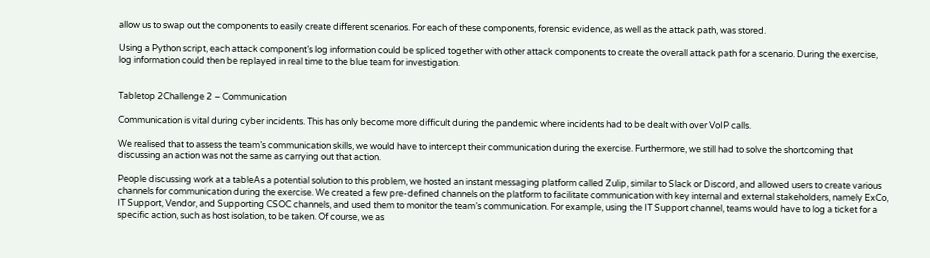allow us to swap out the components to easily create different scenarios. For each of these components, forensic evidence, as well as the attack path, was stored.

Using a Python script, each attack component’s log information could be spliced together with other attack components to create the overall attack path for a scenario. During the exercise, log information could then be replayed in real time to the blue team for investigation.


Tabletop 2Challenge 2 – Communication

Communication is vital during cyber incidents. This has only become more difficult during the pandemic where incidents had to be dealt with over VoIP calls.

We realised that to assess the team’s communication skills, we would have to intercept their communication during the exercise. Furthermore, we still had to solve the shortcoming that discussing an action was not the same as carrying out that action.

People discussing work at a tableAs a potential solution to this problem, we hosted an instant messaging platform called Zulip, similar to Slack or Discord, and allowed users to create various channels for communication during the exercise. We created a few pre-defined channels on the platform to facilitate communication with key internal and external stakeholders, namely ExCo, IT Support, Vendor, and Supporting CSOC channels, and used them to monitor the team’s communication. For example, using the IT Support channel, teams would have to log a ticket for a specific action, such as host isolation, to be taken. Of course, we as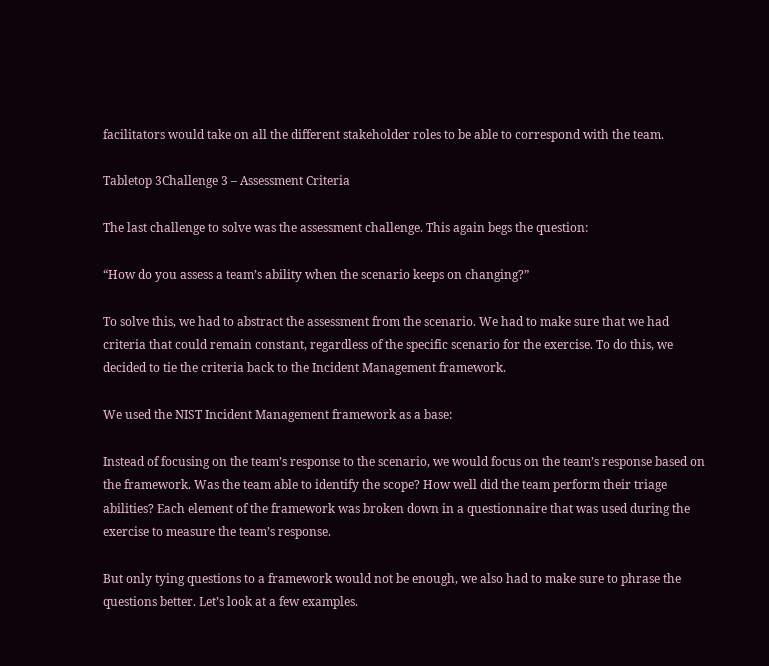facilitators would take on all the different stakeholder roles to be able to correspond with the team.

Tabletop 3Challenge 3 – Assessment Criteria

The last challenge to solve was the assessment challenge. This again begs the question:

“How do you assess a team’s ability when the scenario keeps on changing?”

To solve this, we had to abstract the assessment from the scenario. We had to make sure that we had criteria that could remain constant, regardless of the specific scenario for the exercise. To do this, we decided to tie the criteria back to the Incident Management framework.

We used the NIST Incident Management framework as a base:

Instead of focusing on the team’s response to the scenario, we would focus on the team’s response based on the framework. Was the team able to identify the scope? How well did the team perform their triage abilities? Each element of the framework was broken down in a questionnaire that was used during the exercise to measure the team’s response.

But only tying questions to a framework would not be enough, we also had to make sure to phrase the questions better. Let’s look at a few examples.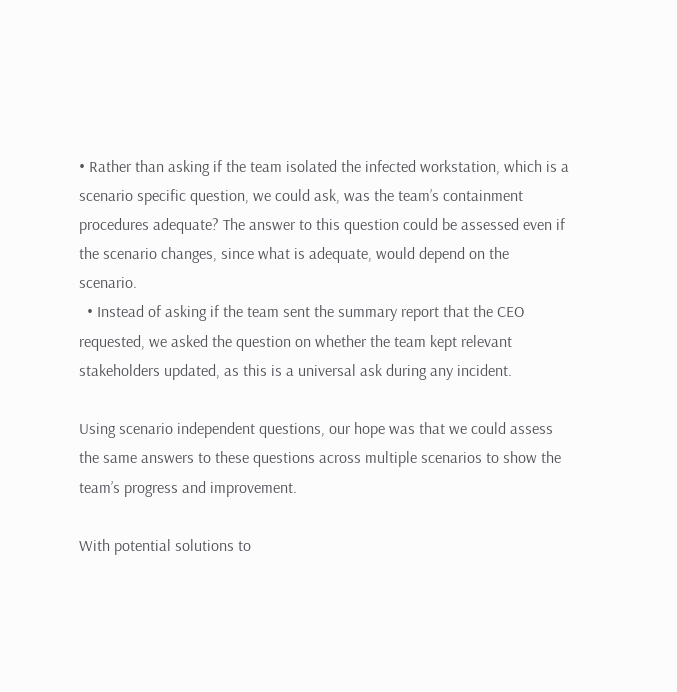• Rather than asking if the team isolated the infected workstation, which is a scenario specific question, we could ask, was the team’s containment procedures adequate? The answer to this question could be assessed even if the scenario changes, since what is adequate, would depend on the scenario.
  • Instead of asking if the team sent the summary report that the CEO requested, we asked the question on whether the team kept relevant stakeholders updated, as this is a universal ask during any incident.

Using scenario independent questions, our hope was that we could assess the same answers to these questions across multiple scenarios to show the team’s progress and improvement.

With potential solutions to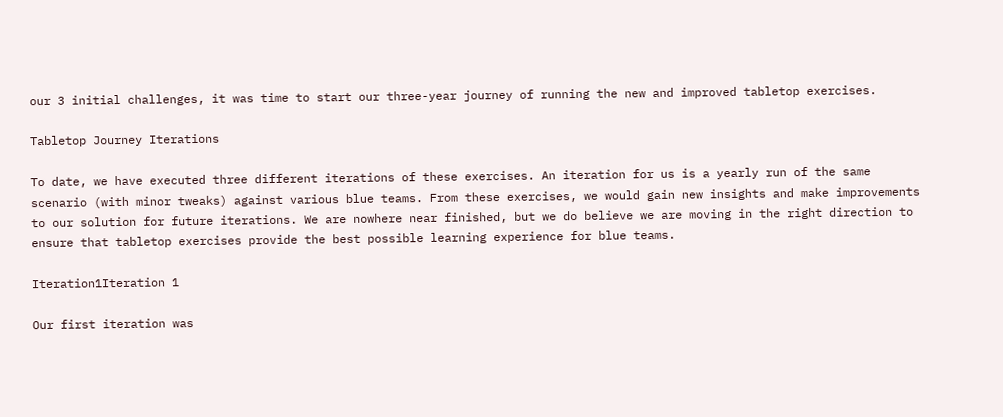our 3 initial challenges, it was time to start our three-year journey of running the new and improved tabletop exercises.

Tabletop Journey Iterations

To date, we have executed three different iterations of these exercises. An iteration for us is a yearly run of the same scenario (with minor tweaks) against various blue teams. From these exercises, we would gain new insights and make improvements to our solution for future iterations. We are nowhere near finished, but we do believe we are moving in the right direction to ensure that tabletop exercises provide the best possible learning experience for blue teams.

Iteration1Iteration 1

Our first iteration was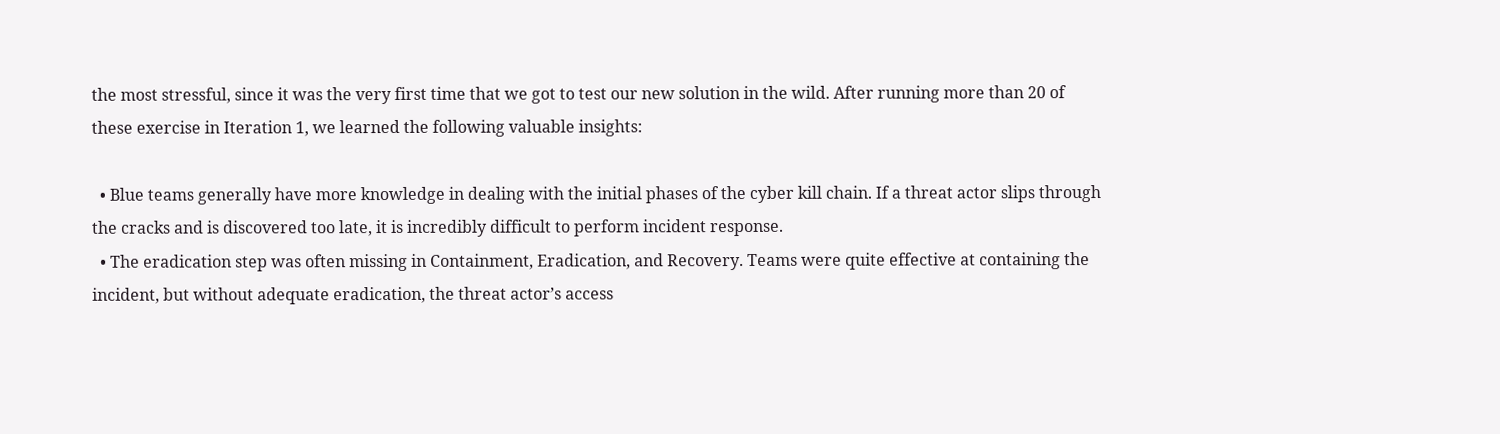the most stressful, since it was the very first time that we got to test our new solution in the wild. After running more than 20 of these exercise in Iteration 1, we learned the following valuable insights:

  • Blue teams generally have more knowledge in dealing with the initial phases of the cyber kill chain. If a threat actor slips through the cracks and is discovered too late, it is incredibly difficult to perform incident response.
  • The eradication step was often missing in Containment, Eradication, and Recovery. Teams were quite effective at containing the incident, but without adequate eradication, the threat actor’s access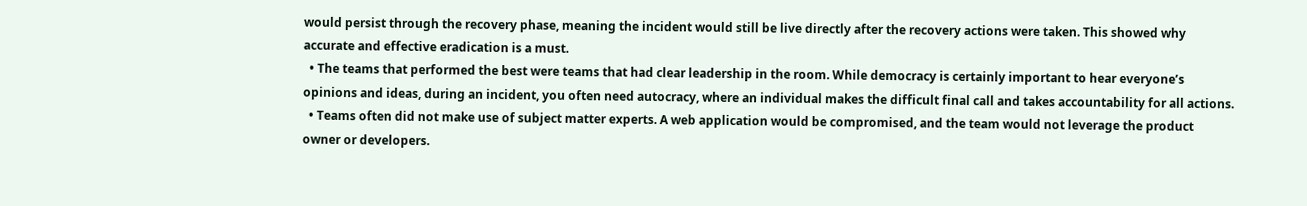would persist through the recovery phase, meaning the incident would still be live directly after the recovery actions were taken. This showed why accurate and effective eradication is a must.
  • The teams that performed the best were teams that had clear leadership in the room. While democracy is certainly important to hear everyone’s opinions and ideas, during an incident, you often need autocracy, where an individual makes the difficult final call and takes accountability for all actions.
  • Teams often did not make use of subject matter experts. A web application would be compromised, and the team would not leverage the product owner or developers.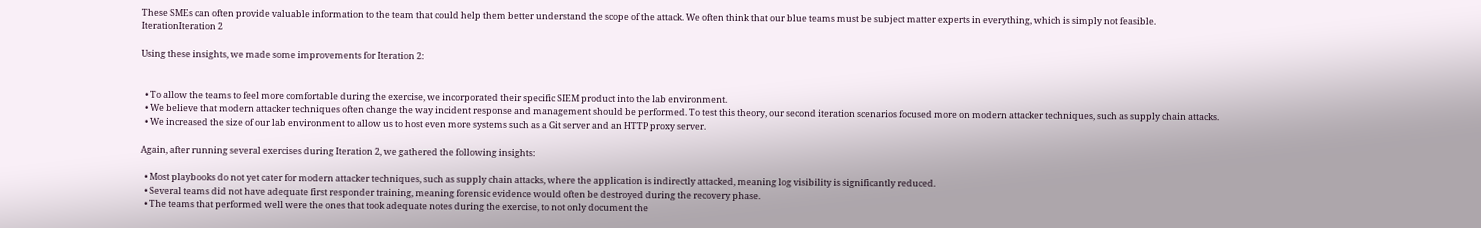These SMEs can often provide valuable information to the team that could help them better understand the scope of the attack. We often think that our blue teams must be subject matter experts in everything, which is simply not feasible.
IterationIteration 2

Using these insights, we made some improvements for Iteration 2:


  • To allow the teams to feel more comfortable during the exercise, we incorporated their specific SIEM product into the lab environment.
  • We believe that modern attacker techniques often change the way incident response and management should be performed. To test this theory, our second iteration scenarios focused more on modern attacker techniques, such as supply chain attacks.
  • We increased the size of our lab environment to allow us to host even more systems such as a Git server and an HTTP proxy server.

Again, after running several exercises during Iteration 2, we gathered the following insights:

  • Most playbooks do not yet cater for modern attacker techniques, such as supply chain attacks, where the application is indirectly attacked, meaning log visibility is significantly reduced.
  • Several teams did not have adequate first responder training, meaning forensic evidence would often be destroyed during the recovery phase.
  • The teams that performed well were the ones that took adequate notes during the exercise, to not only document the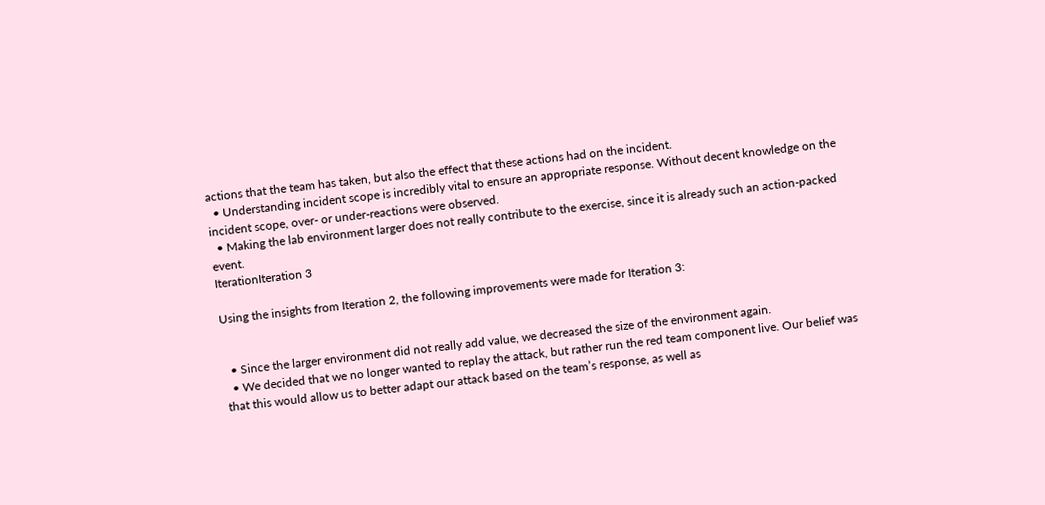actions that the team has taken, but also the effect that these actions had on the incident.
  • Understanding incident scope is incredibly vital to ensure an appropriate response. Without decent knowledge on the incident scope, over- or under-reactions were observed.
  • Making the lab environment larger does not really contribute to the exercise, since it is already such an action-packed event.
IterationIteration 3

Using the insights from Iteration 2, the following improvements were made for Iteration 3:


  • Since the larger environment did not really add value, we decreased the size of the environment again.
  • We decided that we no longer wanted to replay the attack, but rather run the red team component live. Our belief was that this would allow us to better adapt our attack based on the team’s response, as well as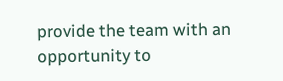provide the team with an opportunity to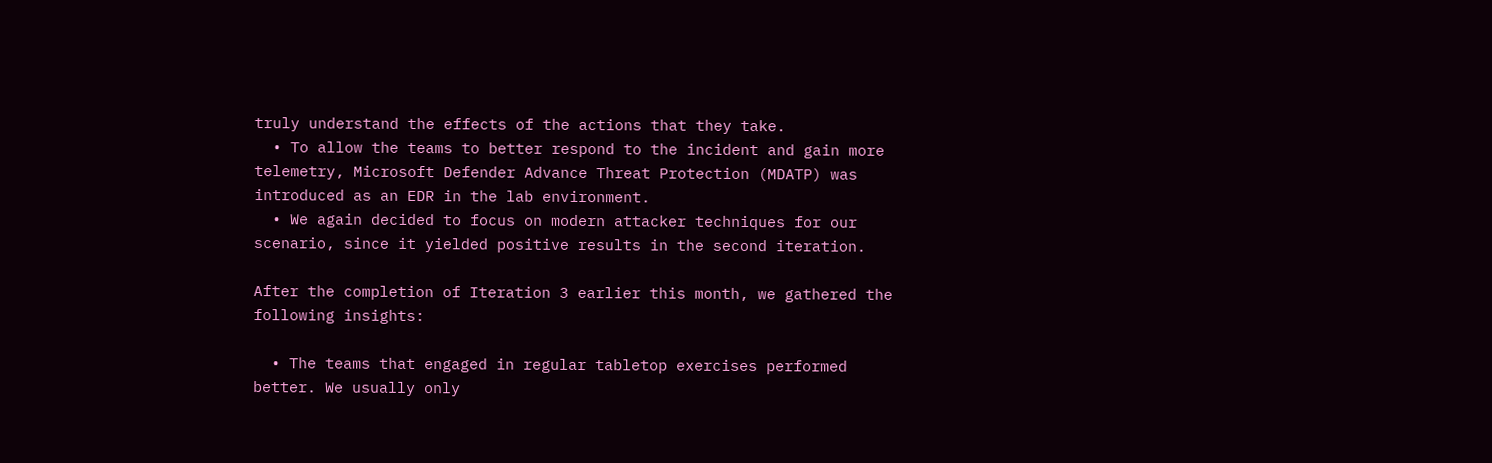truly understand the effects of the actions that they take.
  • To allow the teams to better respond to the incident and gain more telemetry, Microsoft Defender Advance Threat Protection (MDATP) was introduced as an EDR in the lab environment.
  • We again decided to focus on modern attacker techniques for our scenario, since it yielded positive results in the second iteration.

After the completion of Iteration 3 earlier this month, we gathered the following insights:

  • The teams that engaged in regular tabletop exercises performed better. We usually only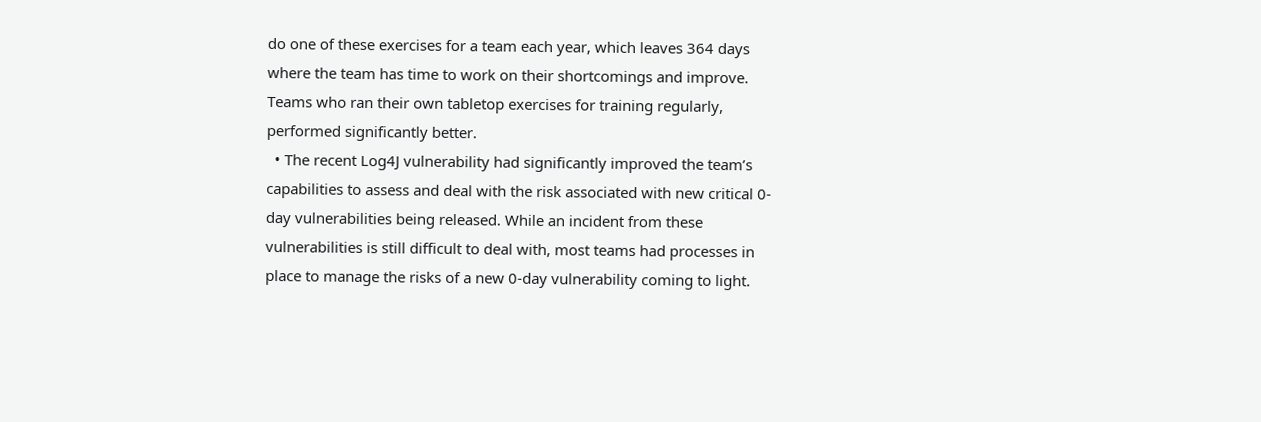do one of these exercises for a team each year, which leaves 364 days where the team has time to work on their shortcomings and improve. Teams who ran their own tabletop exercises for training regularly, performed significantly better.
  • The recent Log4J vulnerability had significantly improved the team’s capabilities to assess and deal with the risk associated with new critical 0-day vulnerabilities being released. While an incident from these vulnerabilities is still difficult to deal with, most teams had processes in place to manage the risks of a new 0-day vulnerability coming to light.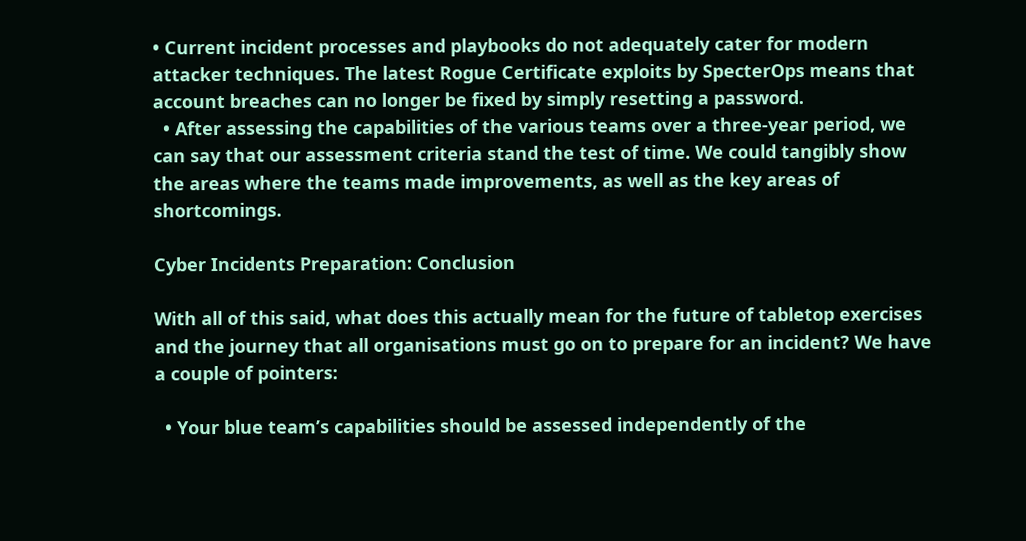• Current incident processes and playbooks do not adequately cater for modern attacker techniques. The latest Rogue Certificate exploits by SpecterOps means that account breaches can no longer be fixed by simply resetting a password.
  • After assessing the capabilities of the various teams over a three-year period, we can say that our assessment criteria stand the test of time. We could tangibly show the areas where the teams made improvements, as well as the key areas of shortcomings.

Cyber Incidents Preparation: Conclusion

With all of this said, what does this actually mean for the future of tabletop exercises and the journey that all organisations must go on to prepare for an incident? We have a couple of pointers:

  • Your blue team’s capabilities should be assessed independently of the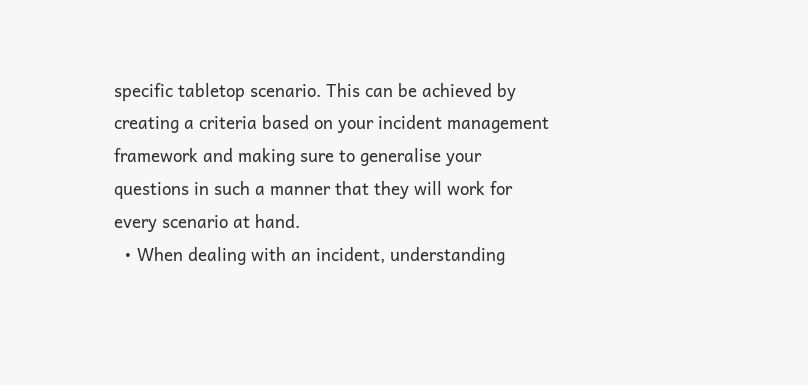specific tabletop scenario. This can be achieved by creating a criteria based on your incident management framework and making sure to generalise your questions in such a manner that they will work for every scenario at hand.
  • When dealing with an incident, understanding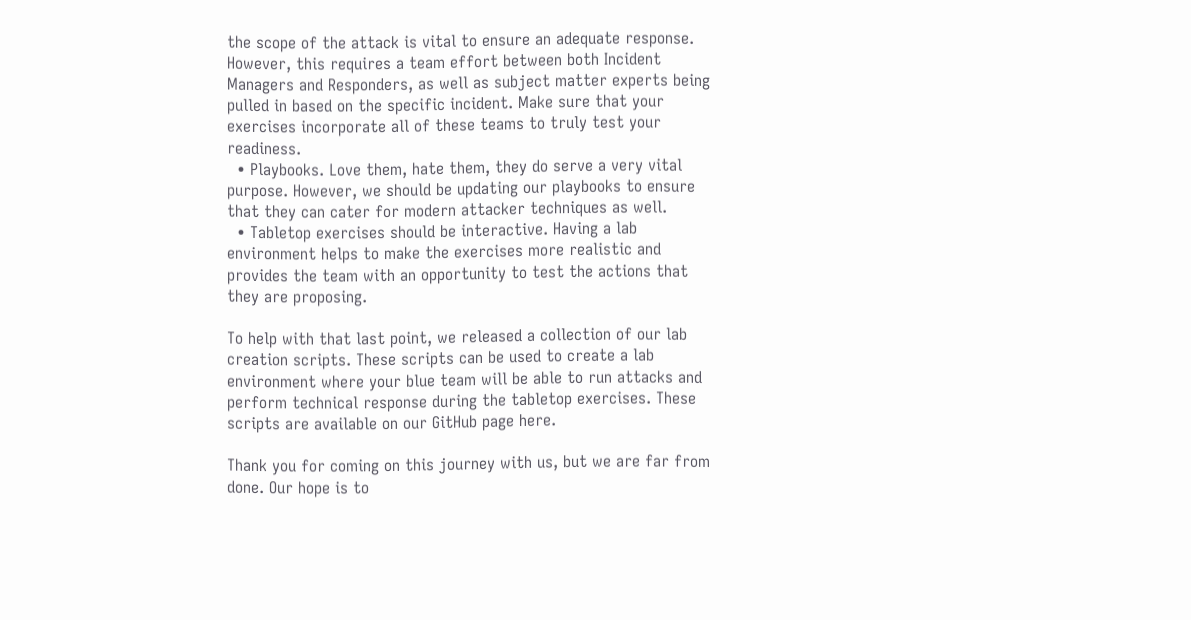the scope of the attack is vital to ensure an adequate response. However, this requires a team effort between both Incident Managers and Responders, as well as subject matter experts being pulled in based on the specific incident. Make sure that your exercises incorporate all of these teams to truly test your readiness.
  • Playbooks. Love them, hate them, they do serve a very vital purpose. However, we should be updating our playbooks to ensure that they can cater for modern attacker techniques as well.
  • Tabletop exercises should be interactive. Having a lab environment helps to make the exercises more realistic and provides the team with an opportunity to test the actions that they are proposing.

To help with that last point, we released a collection of our lab creation scripts. These scripts can be used to create a lab environment where your blue team will be able to run attacks and perform technical response during the tabletop exercises. These scripts are available on our GitHub page here.

Thank you for coming on this journey with us, but we are far from done. Our hope is to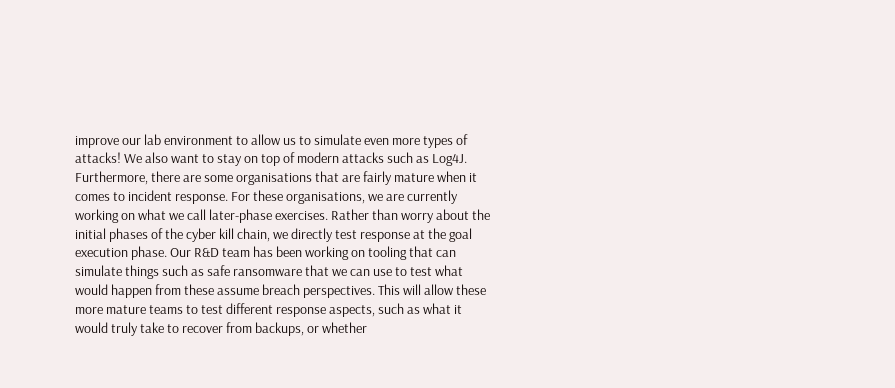improve our lab environment to allow us to simulate even more types of attacks! We also want to stay on top of modern attacks such as Log4J. Furthermore, there are some organisations that are fairly mature when it comes to incident response. For these organisations, we are currently working on what we call later-phase exercises. Rather than worry about the initial phases of the cyber kill chain, we directly test response at the goal execution phase. Our R&D team has been working on tooling that can simulate things such as safe ransomware that we can use to test what would happen from these assume breach perspectives. This will allow these more mature teams to test different response aspects, such as what it would truly take to recover from backups, or whether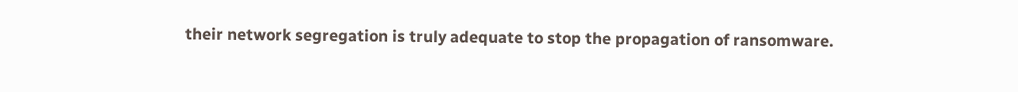their network segregation is truly adequate to stop the propagation of ransomware.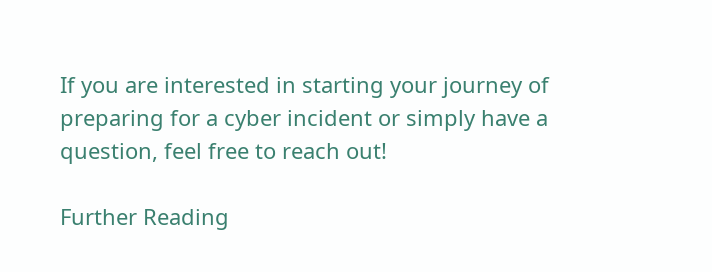If you are interested in starting your journey of preparing for a cyber incident or simply have a question, feel free to reach out!

Further Reading